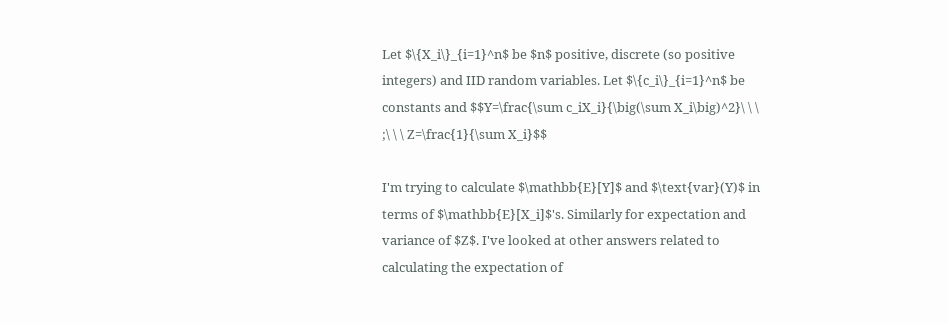Let $\{X_i\}_{i=1}^n$ be $n$ positive, discrete (so positive integers) and IID random variables. Let $\{c_i\}_{i=1}^n$ be constants and $$Y=\frac{\sum c_iX_i}{\big(\sum X_i\big)^2}\ \ \ ;\ \ \ Z=\frac{1}{\sum X_i}$$

I'm trying to calculate $\mathbb{E}[Y]$ and $\text{var}(Y)$ in terms of $\mathbb{E}[X_i]$'s. Similarly for expectation and variance of $Z$. I've looked at other answers related to calculating the expectation of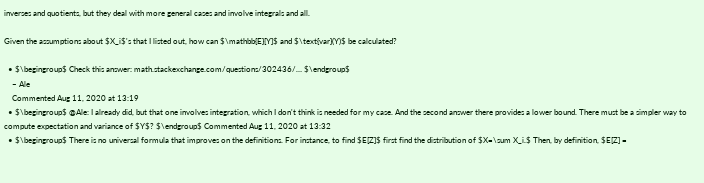inverses and quotients, but they deal with more general cases and involve integrals and all.

Given the assumptions about $X_i$'s that I listed out, how can $\mathbb{E}[Y]$ and $\text{var}(Y)$ be calculated?

  • $\begingroup$ Check this answer: math.stackexchange.com/questions/302436/… $\endgroup$
    – Ale
    Commented Aug 11, 2020 at 13:19
  • $\begingroup$ @Ale: I already did, but that one involves integration, which I don't think is needed for my case. And the second answer there provides a lower bound. There must be a simpler way to compute expectation and variance of $Y$? $\endgroup$ Commented Aug 11, 2020 at 13:32
  • $\begingroup$ There is no universal formula that improves on the definitions. For instance, to find $E[Z]$ first find the distribution of $X=\sum X_i.$ Then, by definition, $E[Z] =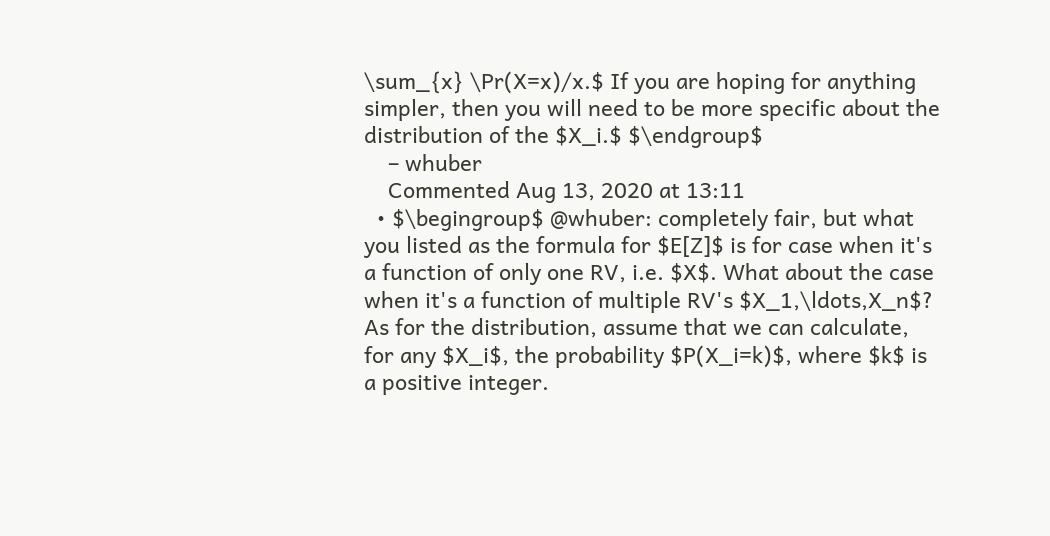\sum_{x} \Pr(X=x)/x.$ If you are hoping for anything simpler, then you will need to be more specific about the distribution of the $X_i.$ $\endgroup$
    – whuber
    Commented Aug 13, 2020 at 13:11
  • $\begingroup$ @whuber: completely fair, but what you listed as the formula for $E[Z]$ is for case when it's a function of only one RV, i.e. $X$. What about the case when it's a function of multiple RV's $X_1,\ldots,X_n$? As for the distribution, assume that we can calculate, for any $X_i$, the probability $P(X_i=k)$, where $k$ is a positive integer.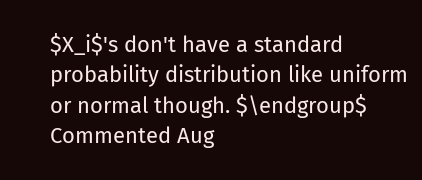$X_i$'s don't have a standard probability distribution like uniform or normal though. $\endgroup$ Commented Aug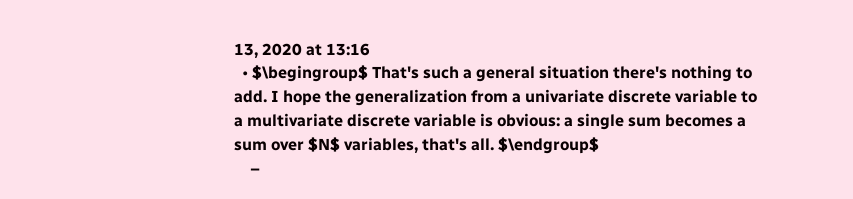13, 2020 at 13:16
  • $\begingroup$ That's such a general situation there's nothing to add. I hope the generalization from a univariate discrete variable to a multivariate discrete variable is obvious: a single sum becomes a sum over $N$ variables, that's all. $\endgroup$
    –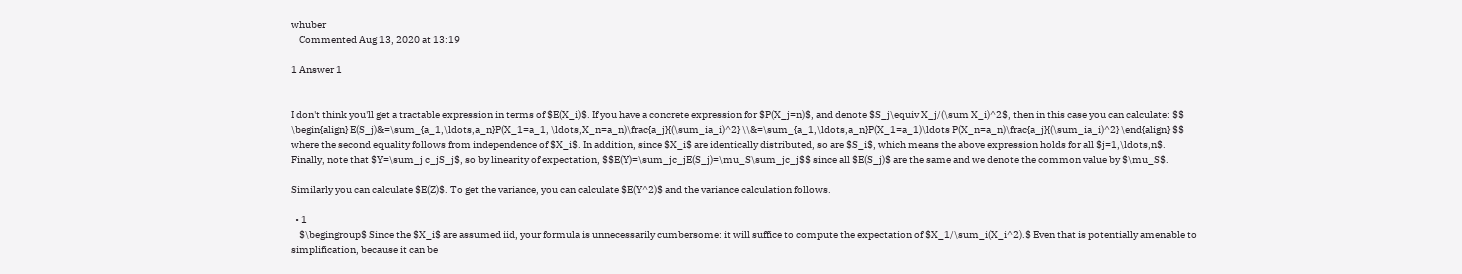whuber
    Commented Aug 13, 2020 at 13:19

1 Answer 1


I don't think you'll get a tractable expression in terms of $E(X_i)$. If you have a concrete expression for $P(X_j=n)$, and denote $S_j\equiv X_j/(\sum X_i)^2$, then in this case you can calculate: $$ \begin{align} E(S_j)&=\sum_{a_1,\ldots,a_n}P(X_1=a_1, \ldots,X_n=a_n)\frac{a_j}{(\sum_ia_i)^2} \\&=\sum_{a_1,\ldots,a_n}P(X_1=a_1)\ldots P(X_n=a_n)\frac{a_j}{(\sum_ia_i)^2} \end{align} $$ where the second equality follows from independence of $X_i$. In addition, since $X_i$ are identically distributed, so are $S_i$, which means the above expression holds for all $j=1,\ldots,n$. Finally, note that $Y=\sum_j c_jS_j$, so by linearity of expectation, $$E(Y)=\sum_jc_jE(S_j)=\mu_S\sum_jc_j$$ since all $E(S_j)$ are the same and we denote the common value by $\mu_S$.

Similarly you can calculate $E(Z)$. To get the variance, you can calculate $E(Y^2)$ and the variance calculation follows.

  • 1
    $\begingroup$ Since the $X_i$ are assumed iid, your formula is unnecessarily cumbersome: it will suffice to compute the expectation of $X_1/\sum_i(X_i^2).$ Even that is potentially amenable to simplification, because it can be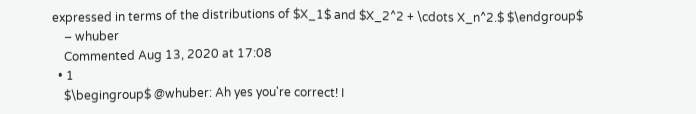expressed in terms of the distributions of $X_1$ and $X_2^2 + \cdots X_n^2.$ $\endgroup$
    – whuber
    Commented Aug 13, 2020 at 17:08
  • 1
    $\begingroup$ @whuber: Ah yes you're correct! I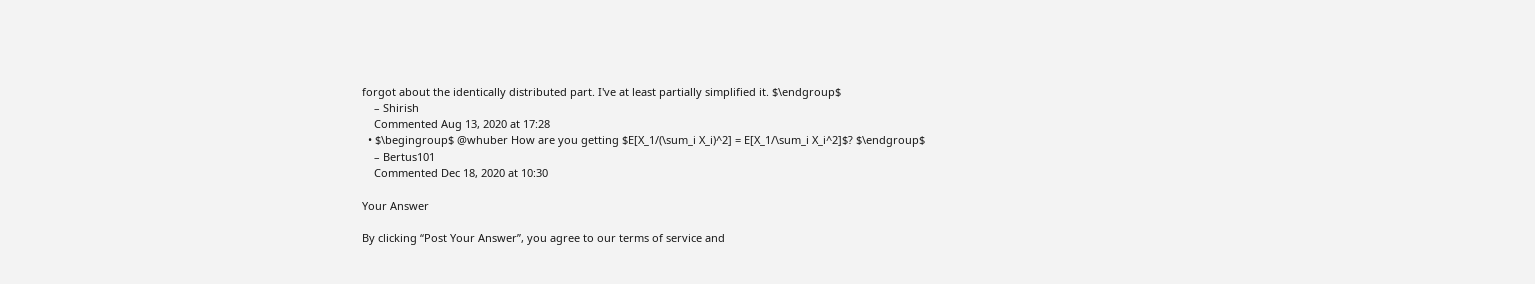forgot about the identically distributed part. I've at least partially simplified it. $\endgroup$
    – Shirish
    Commented Aug 13, 2020 at 17:28
  • $\begingroup$ @whuber How are you getting $E[X_1/(\sum_i X_i)^2] = E[X_1/\sum_i X_i^2]$? $\endgroup$
    – Bertus101
    Commented Dec 18, 2020 at 10:30

Your Answer

By clicking “Post Your Answer”, you agree to our terms of service and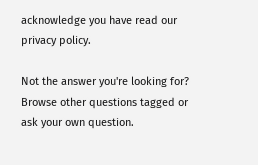acknowledge you have read our privacy policy.

Not the answer you're looking for? Browse other questions tagged or ask your own question.